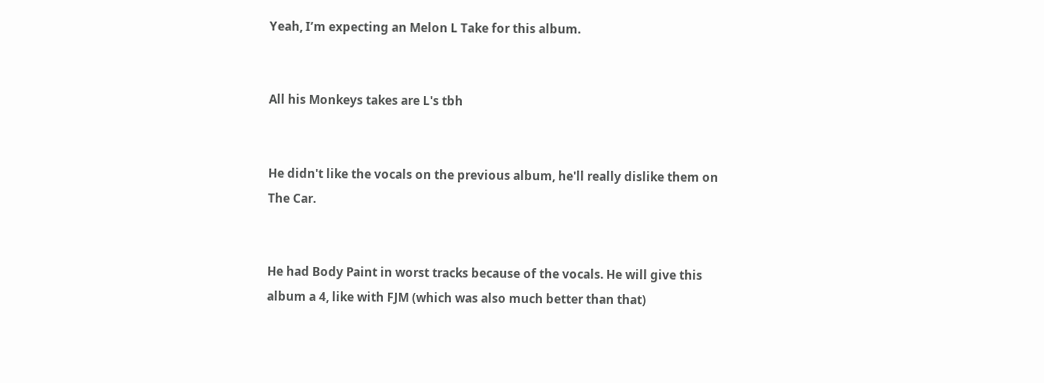Yeah, I’m expecting an Melon L Take for this album.


All his Monkeys takes are L's tbh


He didn't like the vocals on the previous album, he'll really dislike them on The Car.


He had Body Paint in worst tracks because of the vocals. He will give this album a 4, like with FJM (which was also much better than that)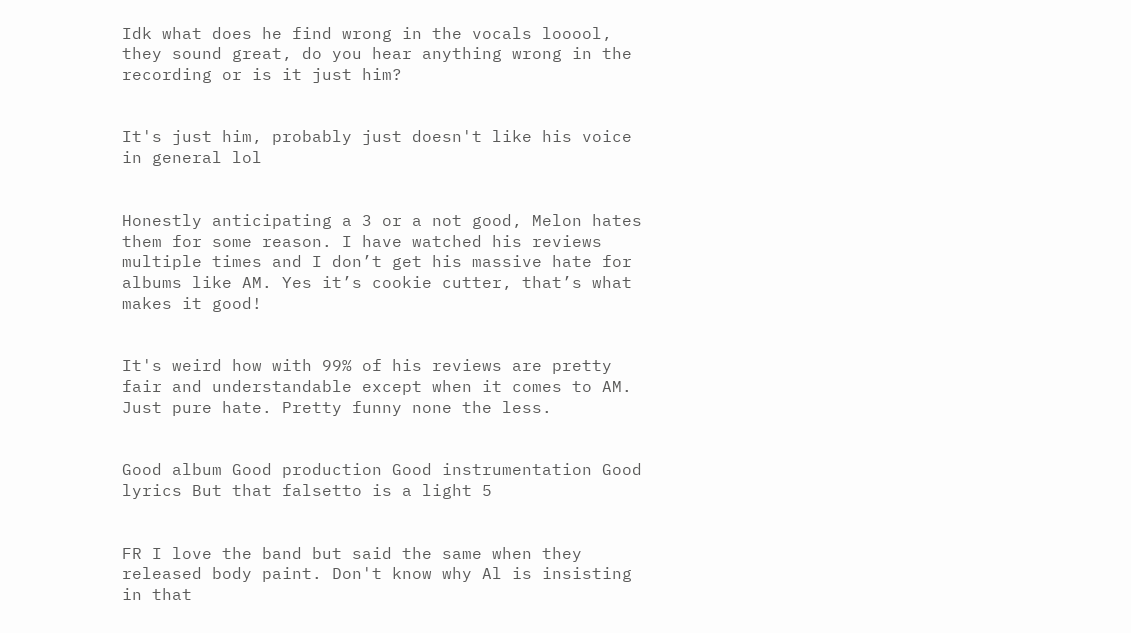Idk what does he find wrong in the vocals looool, they sound great, do you hear anything wrong in the recording or is it just him?


It's just him, probably just doesn't like his voice in general lol


Honestly anticipating a 3 or a not good, Melon hates them for some reason. I have watched his reviews multiple times and I don’t get his massive hate for albums like AM. Yes it’s cookie cutter, that’s what makes it good!


It's weird how with 99% of his reviews are pretty fair and understandable except when it comes to AM. Just pure hate. Pretty funny none the less.


Good album Good production Good instrumentation Good lyrics But that falsetto is a light 5


FR I love the band but said the same when they released body paint. Don't know why Al is insisting in that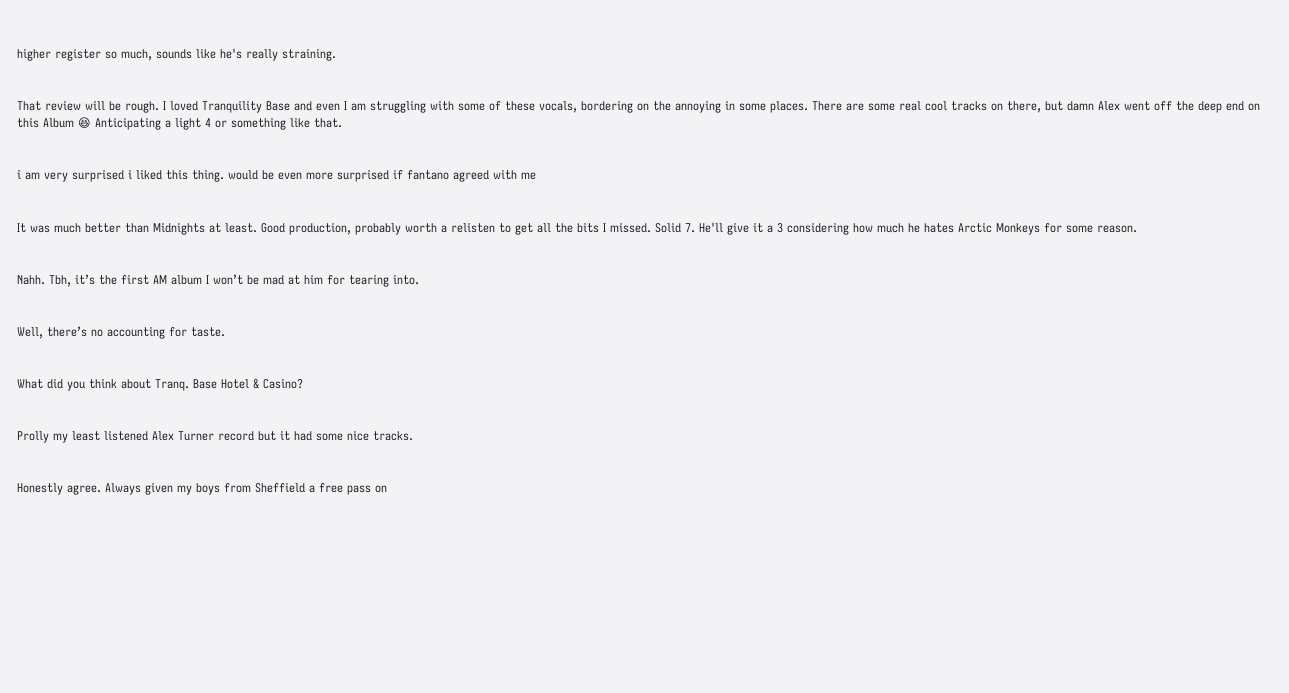higher register so much, sounds like he's really straining.


That review will be rough. I loved Tranquility Base and even I am struggling with some of these vocals, bordering on the annoying in some places. There are some real cool tracks on there, but damn Alex went off the deep end on this Album 😆 Anticipating a light 4 or something like that.


i am very surprised i liked this thing. would be even more surprised if fantano agreed with me


It was much better than Midnights at least. Good production, probably worth a relisten to get all the bits I missed. Solid 7. He'll give it a 3 considering how much he hates Arctic Monkeys for some reason.


Nahh. Tbh, it’s the first AM album I won’t be mad at him for tearing into.


Well, there’s no accounting for taste.


What did you think about Tranq. Base Hotel & Casino?


Prolly my least listened Alex Turner record but it had some nice tracks.


Honestly agree. Always given my boys from Sheffield a free pass on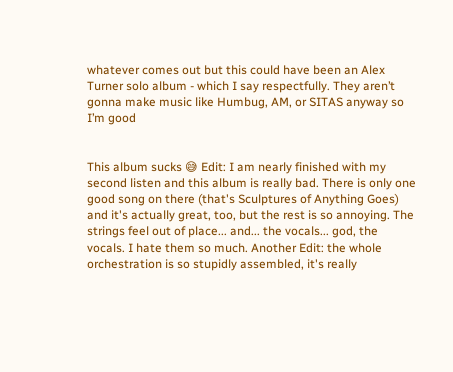whatever comes out but this could have been an Alex Turner solo album - which I say respectfully. They aren’t gonna make music like Humbug, AM, or SITAS anyway so I’m good


This album sucks 😅 Edit: I am nearly finished with my second listen and this album is really bad. There is only one good song on there (that's Sculptures of Anything Goes) and it's actually great, too, but the rest is so annoying. The strings feel out of place... and... the vocals... god, the vocals. I hate them so much. Another Edit: the whole orchestration is so stupidly assembled, it's really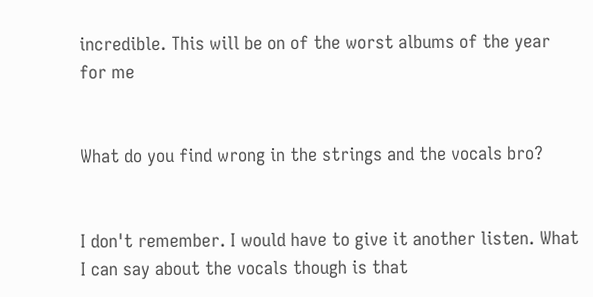incredible. This will be on of the worst albums of the year for me


What do you find wrong in the strings and the vocals bro?


I don't remember. I would have to give it another listen. What I can say about the vocals though is that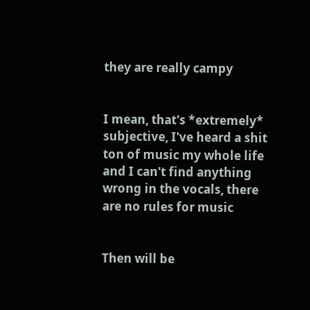they are really campy


I mean, that's *extremely* subjective, I've heard a shit ton of music my whole life and I can't find anything wrong in the vocals, there are no rules for music


Then will be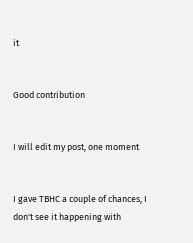it


Good contribution


I will edit my post, one moment


I gave TBHC a couple of chances, I don't see it happening with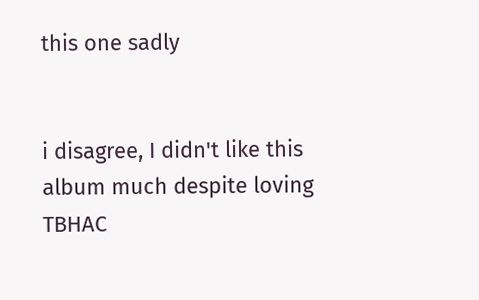this one sadly


i disagree, I didn't like this album much despite loving TBHAC